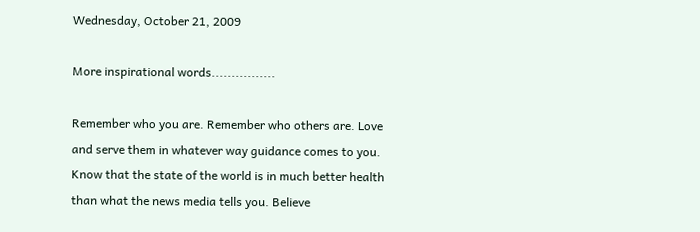Wednesday, October 21, 2009

More inspirational words................

Remember who you are. Remember who others are. Love and serve them in whatever way guidance comes to you. Know that the state of the world is in much better health than what the news media tells you. Believe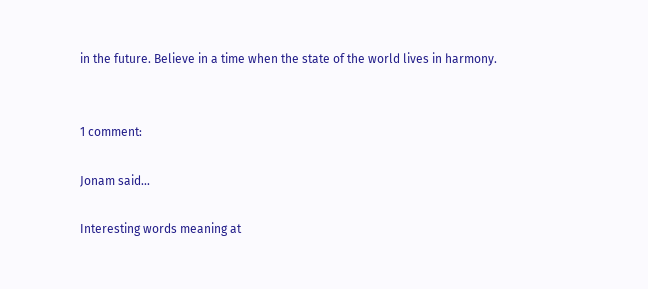in the future. Believe in a time when the state of the world lives in harmony.


1 comment:

Jonam said...

Interesting words meaning at